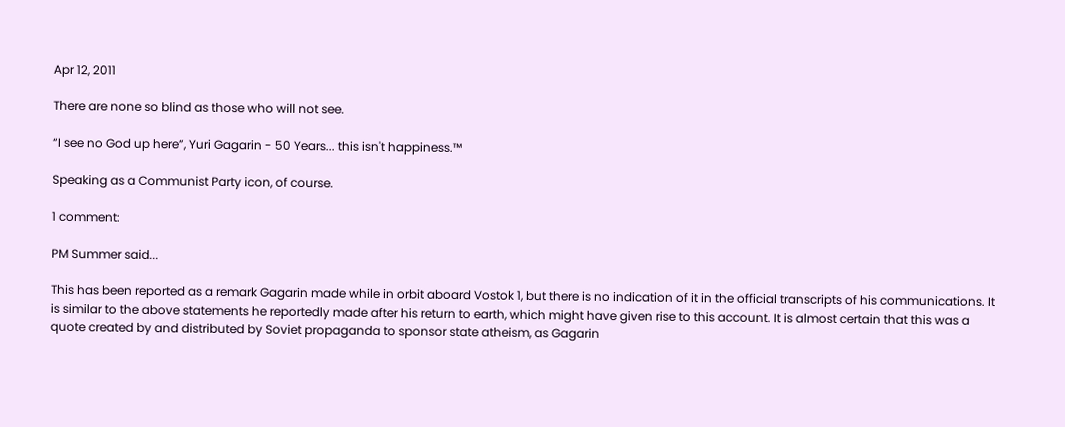Apr 12, 2011

There are none so blind as those who will not see.

“I see no God up here”, Yuri Gagarin - 50 Years... this isn't happiness.™

Speaking as a Communist Party icon, of course.

1 comment:

PM Summer said...

This has been reported as a remark Gagarin made while in orbit aboard Vostok 1, but there is no indication of it in the official transcripts of his communications. It is similar to the above statements he reportedly made after his return to earth, which might have given rise to this account. It is almost certain that this was a quote created by and distributed by Soviet propaganda to sponsor state atheism, as Gagarin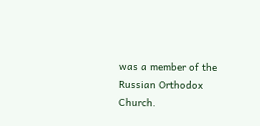was a member of the Russian Orthodox Church.